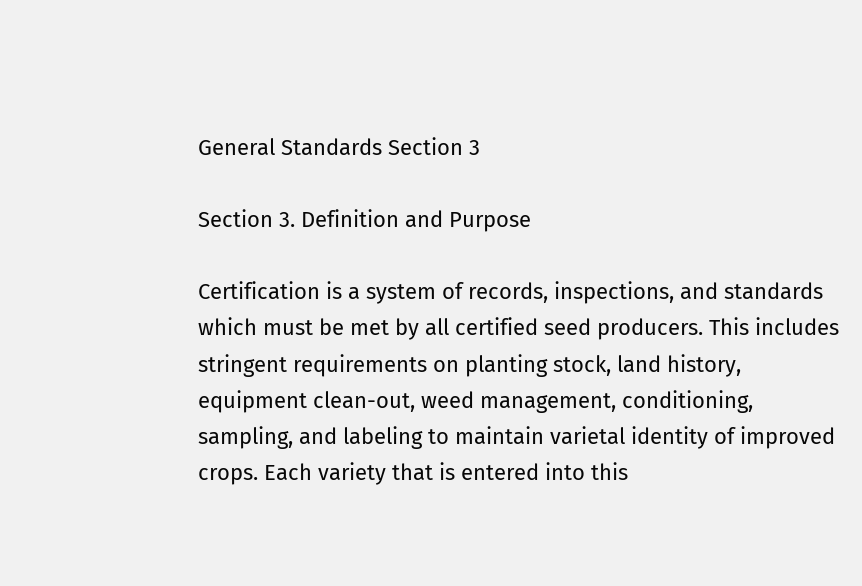General Standards Section 3

Section 3. Definition and Purpose

Certification is a system of records, inspections, and standards which must be met by all certified seed producers. This includes stringent requirements on planting stock, land history, equipment clean-out, weed management, conditioning, sampling, and labeling to maintain varietal identity of improved crops. Each variety that is entered into this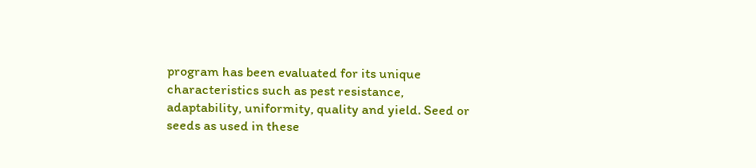program has been evaluated for its unique characteristics such as pest resistance, adaptability, uniformity, quality and yield. Seed or seeds as used in these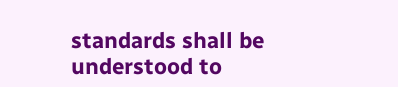standards shall be understood to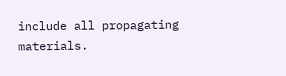include all propagating materials.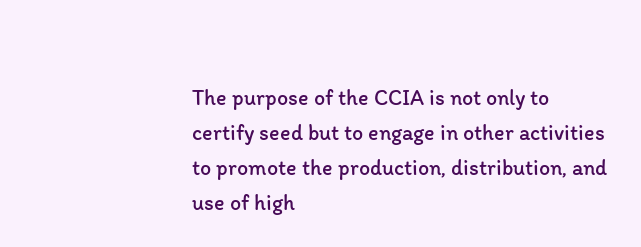The purpose of the CCIA is not only to certify seed but to engage in other activities to promote the production, distribution, and use of high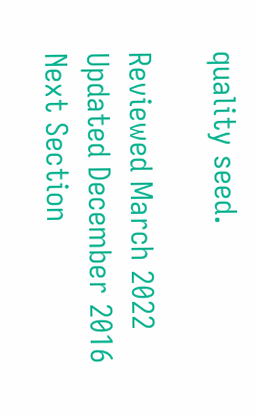quality seed.

Reviewed March 2022
Updated December 2016
Next Section